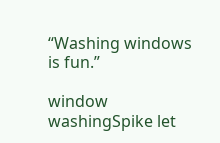“Washing windows is fun.”

window washingSpike let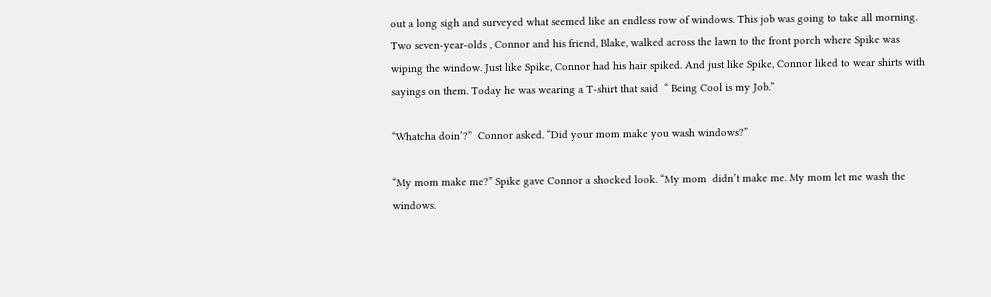out a long sigh and surveyed what seemed like an endless row of windows. This job was going to take all morning. Two seven-year-olds , Connor and his friend, Blake, walked across the lawn to the front porch where Spike was wiping the window. Just like Spike, Connor had his hair spiked. And just like Spike, Connor liked to wear shirts with sayings on them. Today he was wearing a T-shirt that said  “ Being Cool is my Job.”

“Whatcha doin’?”  Connor asked. “Did your mom make you wash windows?”

“My mom make me?” Spike gave Connor a shocked look. “My mom  didn’t make me. My mom let me wash the windows.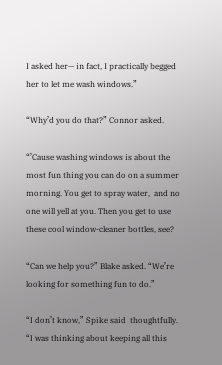I asked her— in fact, I practically begged her to let me wash windows.”

“Why’d you do that?” Connor asked.

“’Cause washing windows is about the most fun thing you can do on a summer morning. You get to spray water,  and no one will yell at you. Then you get to use these cool window-cleaner bottles, see?

“Can we help you?” Blake asked. “We’re looking for something fun to do.”

“I don’t know,” Spike said  thoughtfully. “I was thinking about keeping all this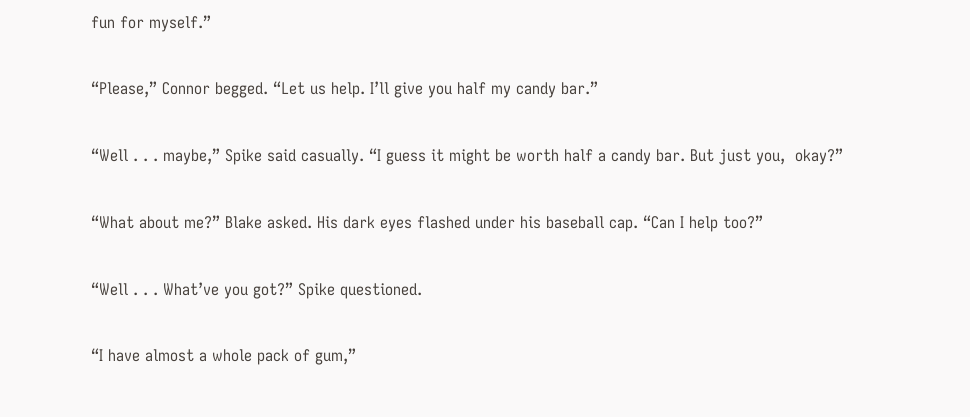fun for myself.”

“Please,” Connor begged. “Let us help. I’ll give you half my candy bar.”

“Well . . . maybe,” Spike said casually. “I guess it might be worth half a candy bar. But just you,  okay?”

“What about me?” Blake asked. His dark eyes flashed under his baseball cap. “Can I help too?”

“Well . . . What’ve you got?” Spike questioned.

“I have almost a whole pack of gum,”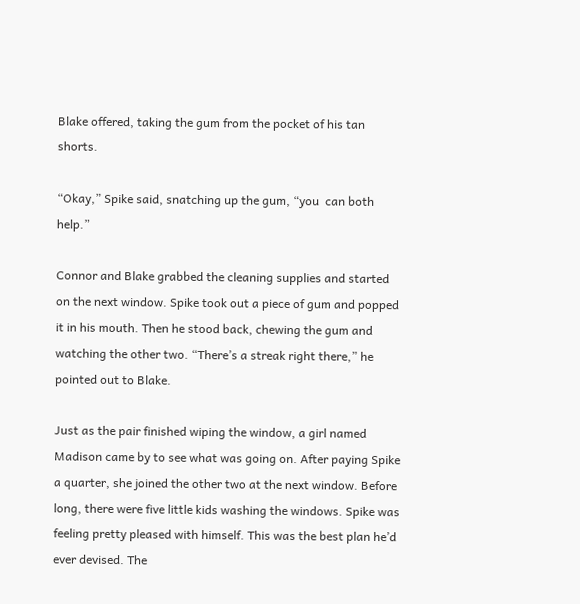Blake offered, taking the gum from the pocket of his tan shorts.

“Okay,” Spike said, snatching up the gum, “you  can both help.”

Connor and Blake grabbed the cleaning supplies and started on the next window. Spike took out a piece of gum and popped it in his mouth. Then he stood back, chewing the gum and watching the other two. “There’s a streak right there,” he pointed out to Blake.

Just as the pair finished wiping the window, a girl named Madison came by to see what was going on. After paying Spike a quarter, she joined the other two at the next window. Before long, there were five little kids washing the windows. Spike was feeling pretty pleased with himself. This was the best plan he’d ever devised. The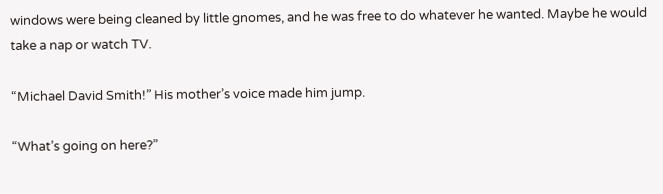windows were being cleaned by little gnomes, and he was free to do whatever he wanted. Maybe he would take a nap or watch TV.

“Michael David Smith!” His mother’s voice made him jump.

“What’s going on here?”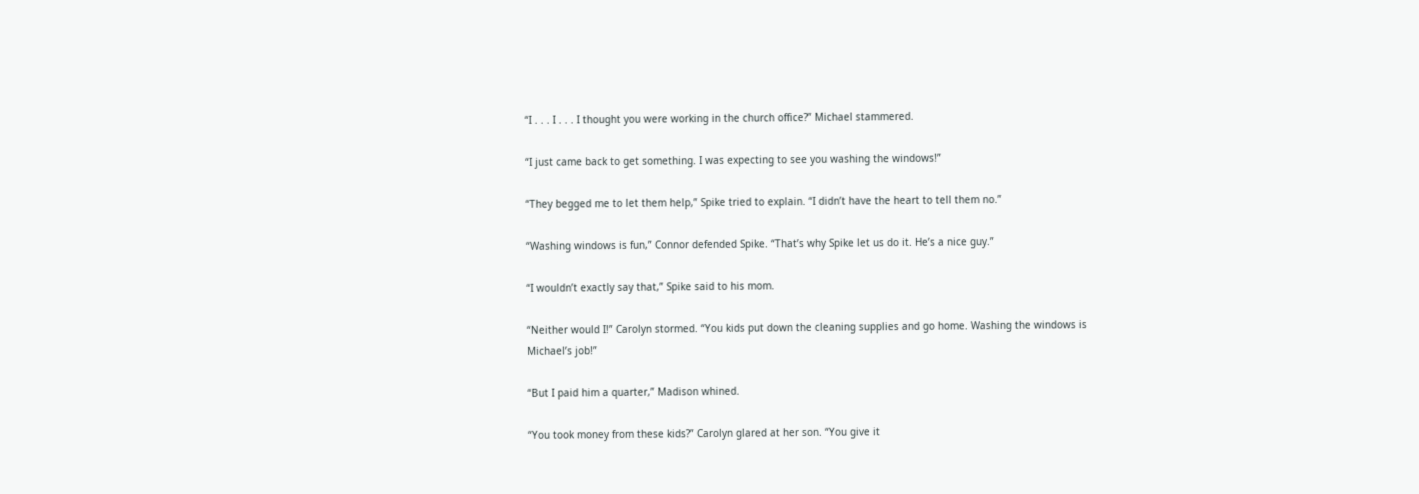“I . . . I . . . I thought you were working in the church office?” Michael stammered.

“I just came back to get something. I was expecting to see you washing the windows!”

“They begged me to let them help,” Spike tried to explain. “I didn’t have the heart to tell them no.”

“Washing windows is fun,” Connor defended Spike. “That’s why Spike let us do it. He’s a nice guy.”

“I wouldn’t exactly say that,” Spike said to his mom.

“Neither would I!” Carolyn stormed. “You kids put down the cleaning supplies and go home. Washing the windows is Michael’s job!”

“But I paid him a quarter,” Madison whined.

“You took money from these kids?” Carolyn glared at her son. “You give it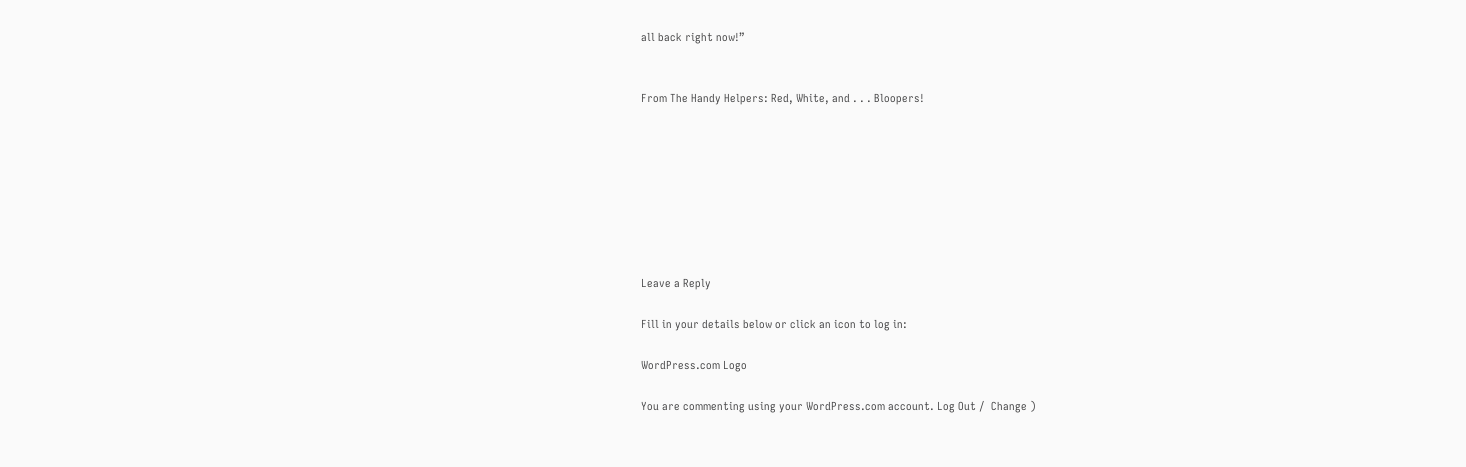all back right now!”


From The Handy Helpers: Red, White, and . . . Bloopers!








Leave a Reply

Fill in your details below or click an icon to log in:

WordPress.com Logo

You are commenting using your WordPress.com account. Log Out /  Change )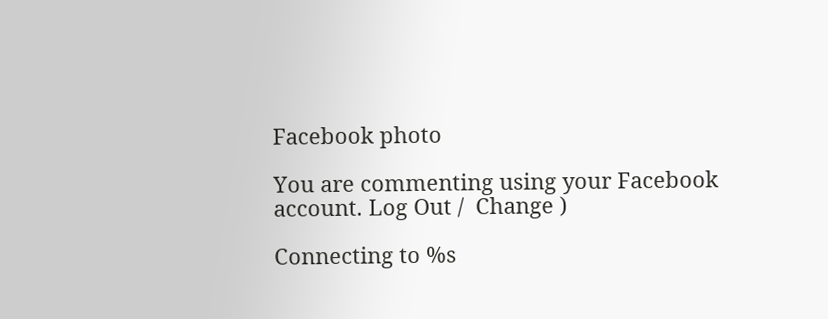Facebook photo

You are commenting using your Facebook account. Log Out /  Change )

Connecting to %s